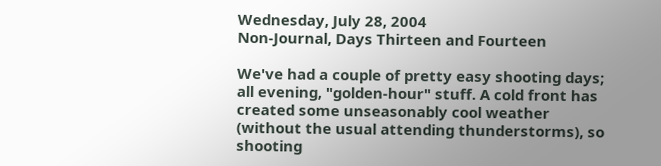Wednesday, July 28, 2004
Non-Journal, Days Thirteen and Fourteen

We've had a couple of pretty easy shooting days; all evening, "golden-hour" stuff. A cold front has created some unseasonably cool weather (without the usual attending thunderstorms), so shooting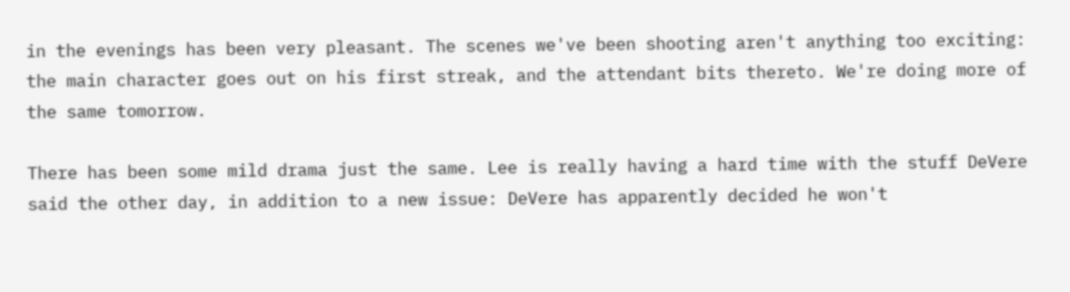in the evenings has been very pleasant. The scenes we've been shooting aren't anything too exciting: the main character goes out on his first streak, and the attendant bits thereto. We're doing more of the same tomorrow.

There has been some mild drama just the same. Lee is really having a hard time with the stuff DeVere said the other day, in addition to a new issue: DeVere has apparently decided he won't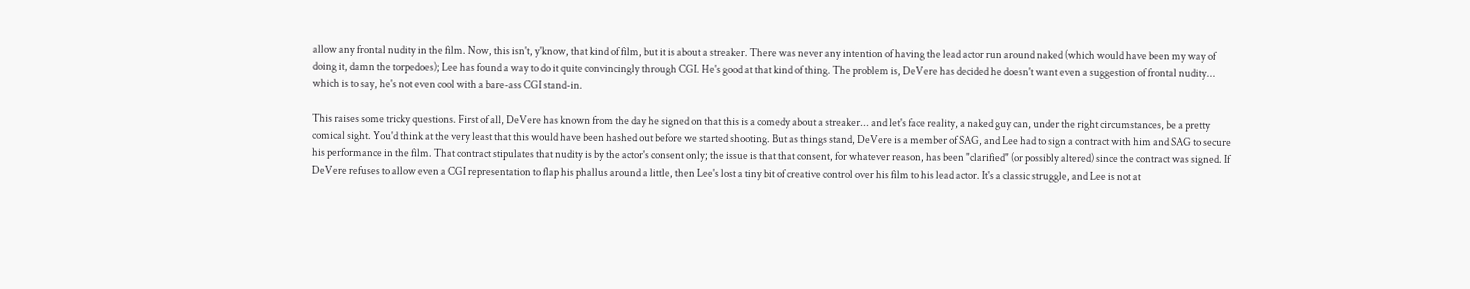allow any frontal nudity in the film. Now, this isn't, y'know, that kind of film, but it is about a streaker. There was never any intention of having the lead actor run around naked (which would have been my way of doing it, damn the torpedoes); Lee has found a way to do it quite convincingly through CGI. He's good at that kind of thing. The problem is, DeVere has decided he doesn't want even a suggestion of frontal nudity... which is to say, he's not even cool with a bare-ass CGI stand-in.

This raises some tricky questions. First of all, DeVere has known from the day he signed on that this is a comedy about a streaker... and let's face reality, a naked guy can, under the right circumstances, be a pretty comical sight. You'd think at the very least that this would have been hashed out before we started shooting. But as things stand, DeVere is a member of SAG, and Lee had to sign a contract with him and SAG to secure his performance in the film. That contract stipulates that nudity is by the actor's consent only; the issue is that that consent, for whatever reason, has been "clarified" (or possibly altered) since the contract was signed. If DeVere refuses to allow even a CGI representation to flap his phallus around a little, then Lee's lost a tiny bit of creative control over his film to his lead actor. It's a classic struggle, and Lee is not at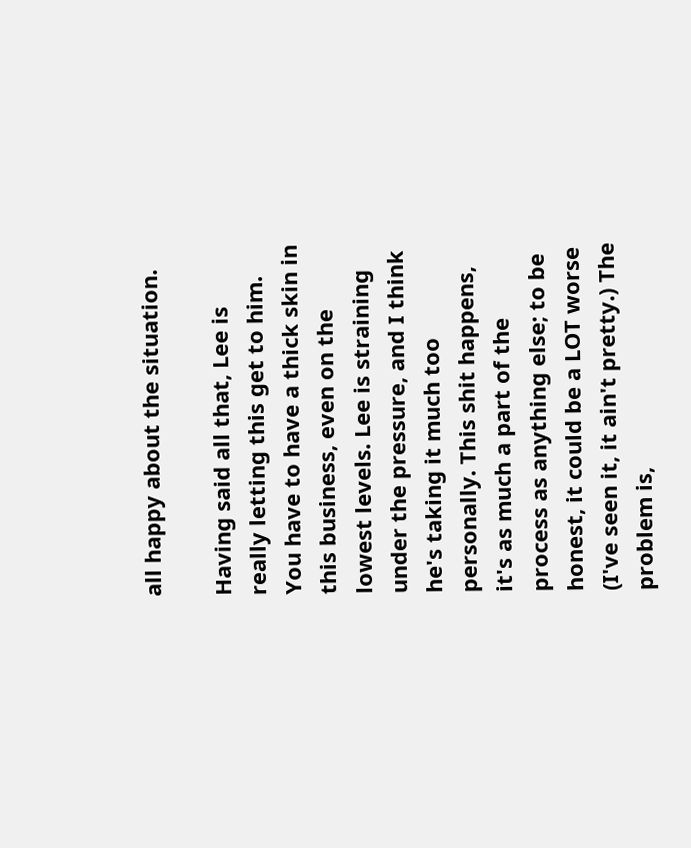all happy about the situation.

Having said all that, Lee is really letting this get to him. You have to have a thick skin in this business, even on the lowest levels. Lee is straining under the pressure, and I think he's taking it much too personally. This shit happens, it's as much a part of the process as anything else; to be honest, it could be a LOT worse (I've seen it, it ain't pretty.) The problem is,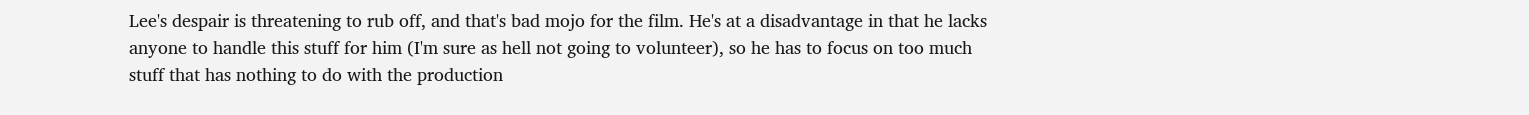Lee's despair is threatening to rub off, and that's bad mojo for the film. He's at a disadvantage in that he lacks anyone to handle this stuff for him (I'm sure as hell not going to volunteer), so he has to focus on too much stuff that has nothing to do with the production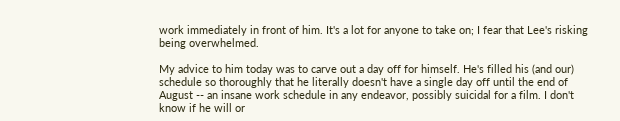work immediately in front of him. It's a lot for anyone to take on; I fear that Lee's risking being overwhelmed.

My advice to him today was to carve out a day off for himself. He's filled his (and our) schedule so thoroughly that he literally doesn't have a single day off until the end of August -- an insane work schedule in any endeavor, possibly suicidal for a film. I don't know if he will or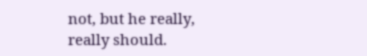not, but he really, really should.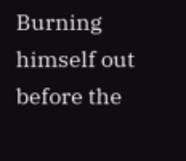Burning himself out before the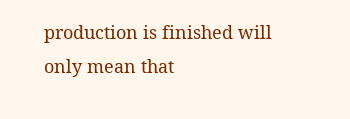production is finished will only mean that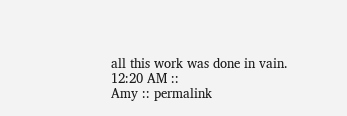all this work was done in vain.
12:20 AM ::
Amy :: permalink